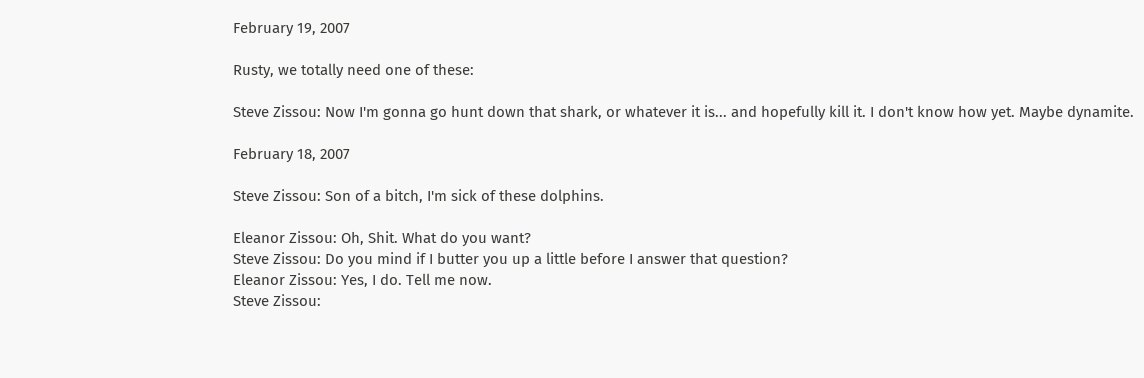February 19, 2007

Rusty, we totally need one of these:

Steve Zissou: Now I'm gonna go hunt down that shark, or whatever it is... and hopefully kill it. I don't know how yet. Maybe dynamite.

February 18, 2007

Steve Zissou: Son of a bitch, I'm sick of these dolphins.

Eleanor Zissou: Oh, Shit. What do you want?
Steve Zissou: Do you mind if I butter you up a little before I answer that question?
Eleanor Zissou: Yes, I do. Tell me now.
Steve Zissou: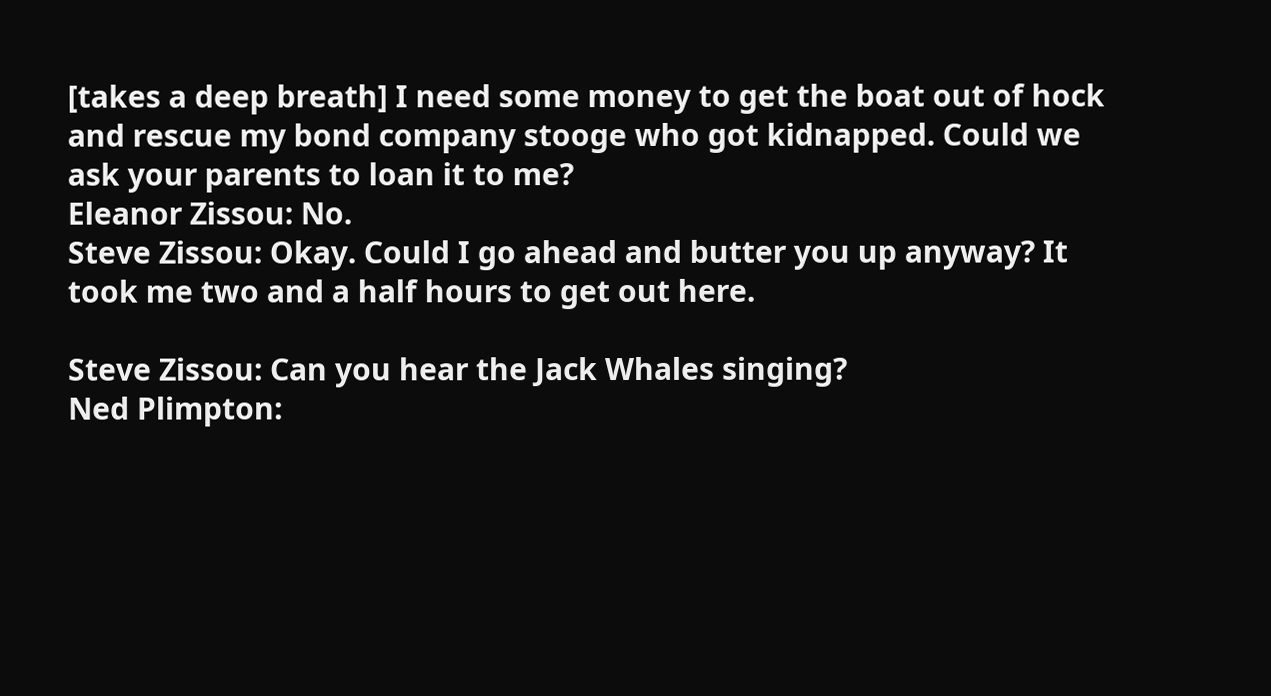[takes a deep breath] I need some money to get the boat out of hock and rescue my bond company stooge who got kidnapped. Could we ask your parents to loan it to me?
Eleanor Zissou: No.
Steve Zissou: Okay. Could I go ahead and butter you up anyway? It took me two and a half hours to get out here.

Steve Zissou: Can you hear the Jack Whales singing?
Ned Plimpton: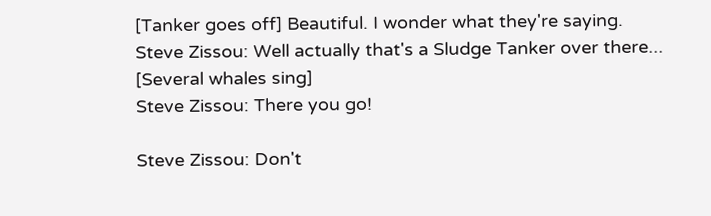[Tanker goes off] Beautiful. I wonder what they're saying.
Steve Zissou: Well actually that's a Sludge Tanker over there...
[Several whales sing]
Steve Zissou: There you go!

Steve Zissou: Don't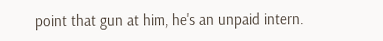point that gun at him, he's an unpaid intern.